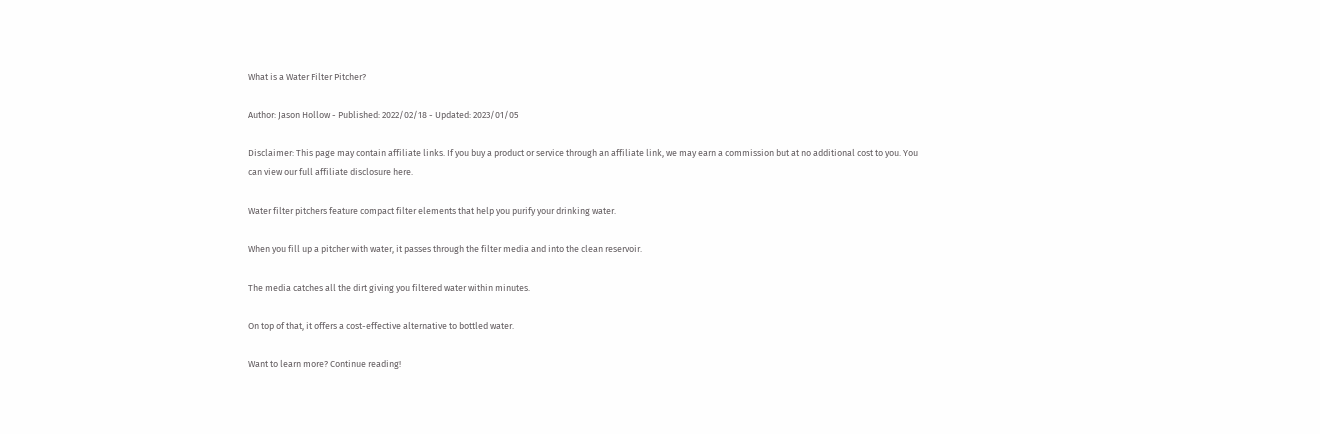What is a Water Filter Pitcher?

Author: Jason Hollow - Published: 2022/02/18 - Updated: 2023/01/05

Disclaimer: This page may contain affiliate links. If you buy a product or service through an affiliate link, we may earn a commission but at no additional cost to you. You can view our full affiliate disclosure here.

Water filter pitchers feature compact filter elements that help you purify your drinking water.

When you fill up a pitcher with water, it passes through the filter media and into the clean reservoir.

The media catches all the dirt giving you filtered water within minutes.

On top of that, it offers a cost-effective alternative to bottled water.

Want to learn more? Continue reading!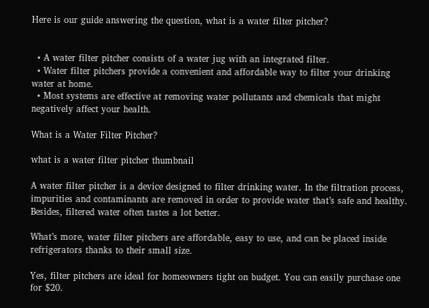Here is our guide answering the question, what is a water filter pitcher?


  • A water filter pitcher consists of a water jug with an integrated filter.
  • Water filter pitchers provide a convenient and affordable way to filter your drinking water at home.
  • Most systems are effective at removing water pollutants and chemicals that might negatively affect your health.

What is a Water Filter Pitcher?

what is a water filter pitcher thumbnail

A water filter pitcher is a device designed to filter drinking water. In the filtration process, impurities and contaminants are removed in order to provide water that’s safe and healthy. Besides, filtered water often tastes a lot better.

What’s more, water filter pitchers are affordable, easy to use, and can be placed inside refrigerators thanks to their small size.

Yes, filter pitchers are ideal for homeowners tight on budget. You can easily purchase one for $20.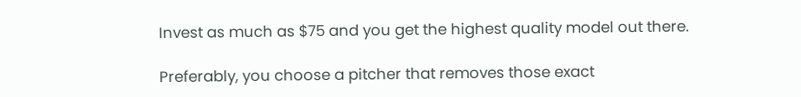Invest as much as $75 and you get the highest quality model out there.

Preferably, you choose a pitcher that removes those exact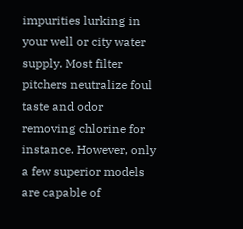impurities lurking in your well or city water supply. Most filter pitchers neutralize foul taste and odor removing chlorine for instance. However, only a few superior models are capable of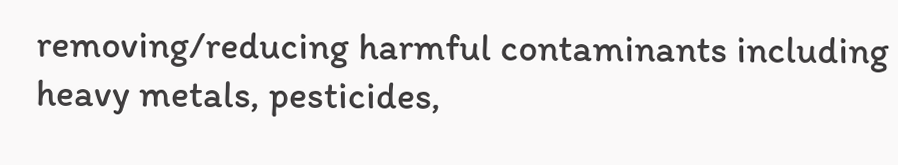removing/reducing harmful contaminants including heavy metals, pesticides,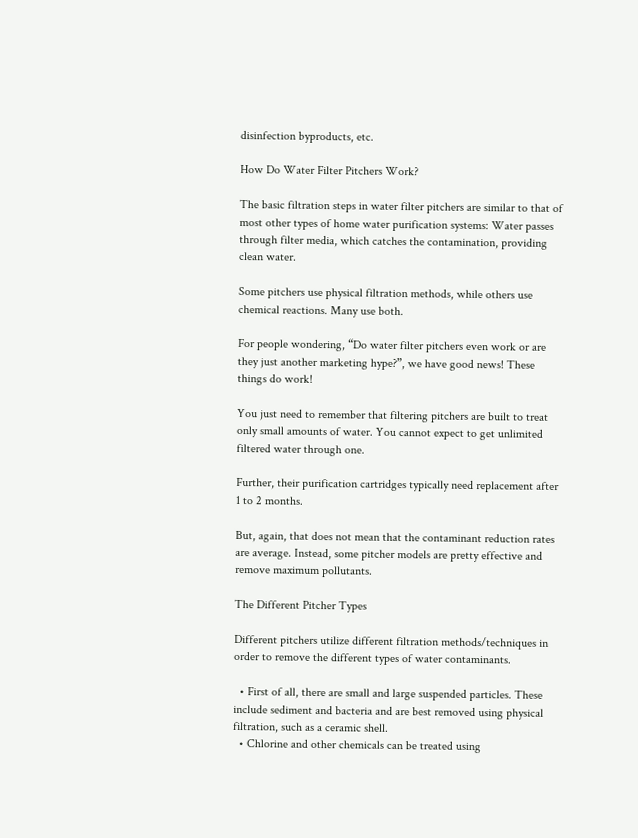disinfection byproducts, etc.

How Do Water Filter Pitchers Work?

The basic filtration steps in water filter pitchers are similar to that of most other types of home water purification systems: Water passes through filter media, which catches the contamination, providing clean water.

Some pitchers use physical filtration methods, while others use chemical reactions. Many use both.

For people wondering, “Do water filter pitchers even work or are they just another marketing hype?”, we have good news! These things do work!

You just need to remember that filtering pitchers are built to treat only small amounts of water. You cannot expect to get unlimited filtered water through one.

Further, their purification cartridges typically need replacement after 1 to 2 months.

But, again, that does not mean that the contaminant reduction rates are average. Instead, some pitcher models are pretty effective and remove maximum pollutants.

The Different Pitcher Types

Different pitchers utilize different filtration methods/techniques in order to remove the different types of water contaminants.

  • First of all, there are small and large suspended particles. These include sediment and bacteria and are best removed using physical filtration, such as a ceramic shell.
  • Chlorine and other chemicals can be treated using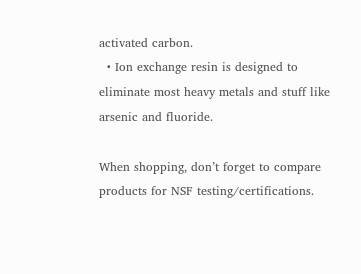activated carbon.
  • Ion exchange resin is designed to eliminate most heavy metals and stuff like arsenic and fluoride.

When shopping, don’t forget to compare products for NSF testing/certifications.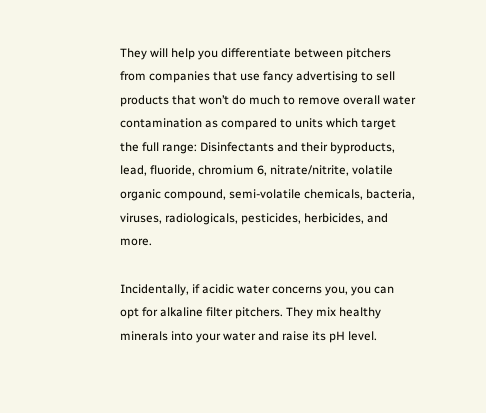They will help you differentiate between pitchers from companies that use fancy advertising to sell products that won’t do much to remove overall water contamination as compared to units which target the full range: Disinfectants and their byproducts, lead, fluoride, chromium 6, nitrate/nitrite, volatile organic compound, semi-volatile chemicals, bacteria, viruses, radiologicals, pesticides, herbicides, and more.

Incidentally, if acidic water concerns you, you can opt for alkaline filter pitchers. They mix healthy minerals into your water and raise its pH level.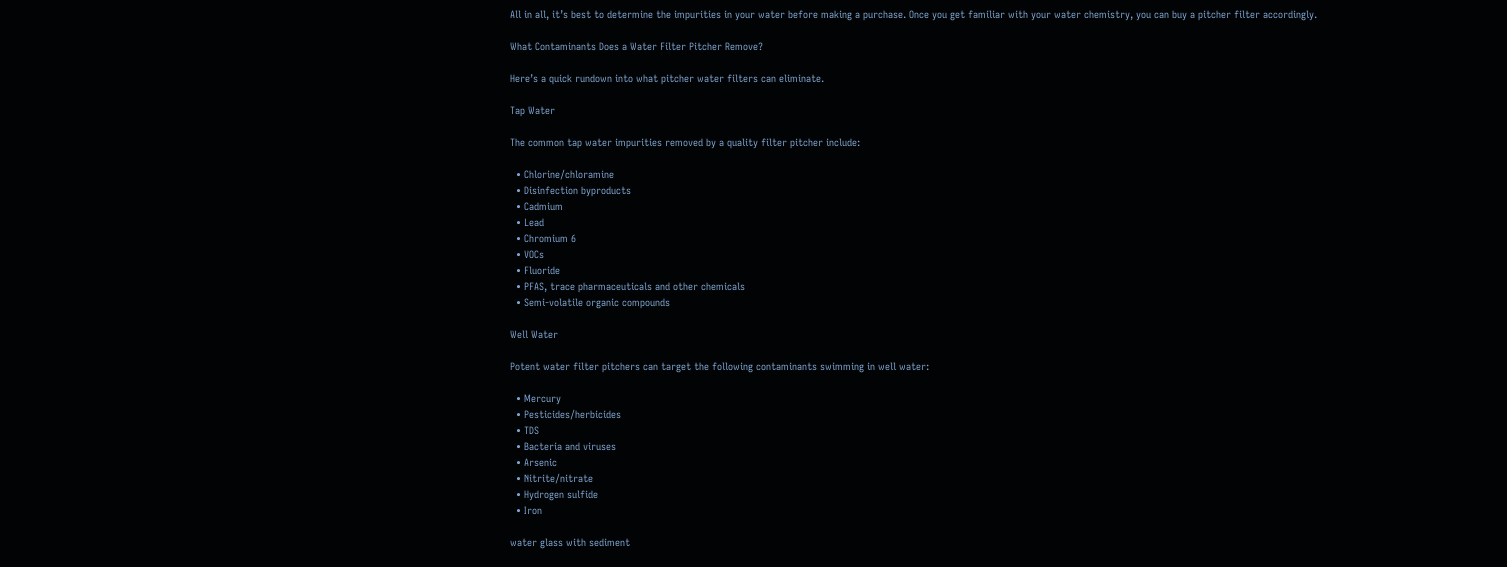All in all, it’s best to determine the impurities in your water before making a purchase. Once you get familiar with your water chemistry, you can buy a pitcher filter accordingly.

What Contaminants Does a Water Filter Pitcher Remove?

Here’s a quick rundown into what pitcher water filters can eliminate.

Tap Water

The common tap water impurities removed by a quality filter pitcher include:

  • Chlorine/chloramine
  • Disinfection byproducts
  • Cadmium
  • Lead
  • Chromium 6
  • VOCs
  • Fluoride
  • PFAS, trace pharmaceuticals and other chemicals
  • Semi-volatile organic compounds

Well Water

Potent water filter pitchers can target the following contaminants swimming in well water:

  • Mercury
  • Pesticides/herbicides
  • TDS
  • Bacteria and viruses
  • Arsenic
  • Nitrite/nitrate
  • Hydrogen sulfide
  • Iron

water glass with sediment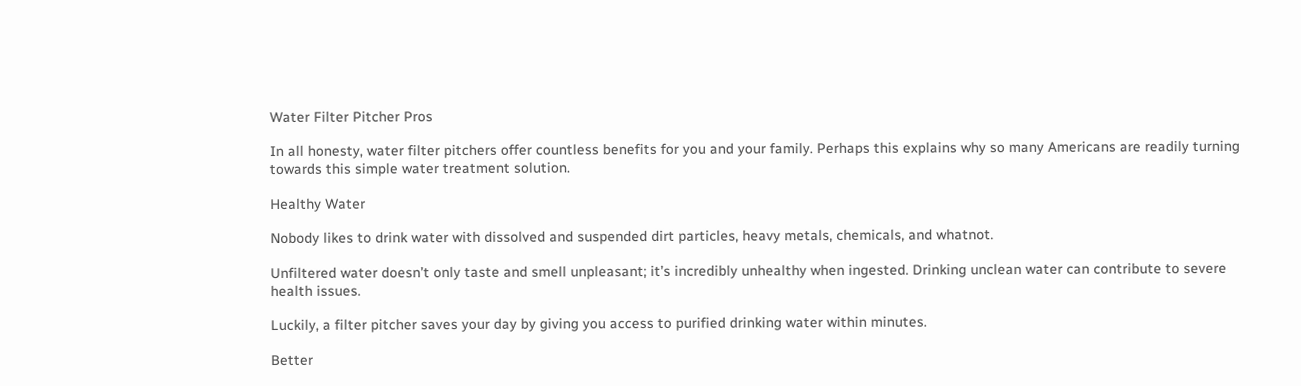Water Filter Pitcher Pros

In all honesty, water filter pitchers offer countless benefits for you and your family. Perhaps this explains why so many Americans are readily turning towards this simple water treatment solution.

Healthy Water

Nobody likes to drink water with dissolved and suspended dirt particles, heavy metals, chemicals, and whatnot.

Unfiltered water doesn’t only taste and smell unpleasant; it’s incredibly unhealthy when ingested. Drinking unclean water can contribute to severe health issues.

Luckily, a filter pitcher saves your day by giving you access to purified drinking water within minutes.

Better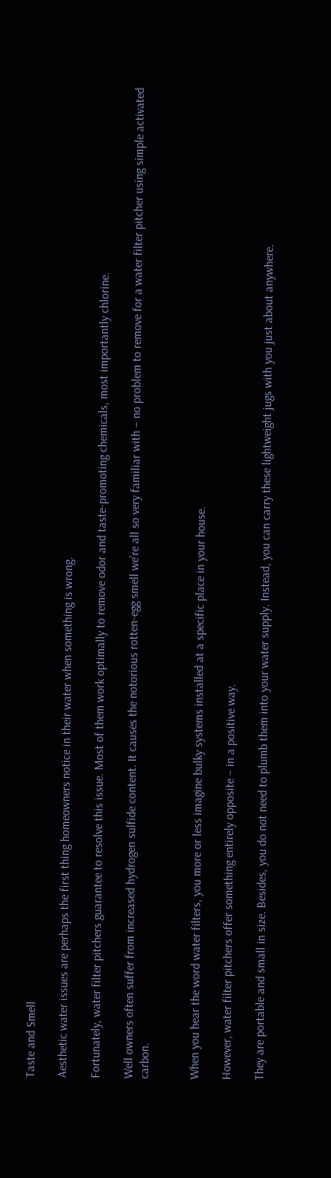Taste and Smell

Aesthetic water issues are perhaps the first thing homeowners notice in their water when something is wrong.

Fortunately, water filter pitchers guarantee to resolve this issue. Most of them work optimally to remove odor and taste-promoting chemicals, most importantly chlorine.

Well owners often suffer from increased hydrogen sulfide content. It causes the notorious rotten-egg smell we’re all so very familiar with – no problem to remove for a water filter pitcher using simple activated carbon.


When you hear the word water filters, you more or less imagine bulky systems installed at a specific place in your house.

However, water filter pitchers offer something entirely opposite – in a positive way.

They are portable and small in size. Besides, you do not need to plumb them into your water supply. Instead, you can carry these lightweight jugs with you just about anywhere.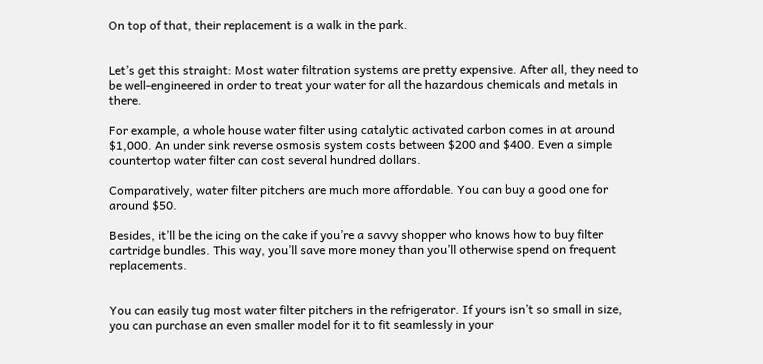On top of that, their replacement is a walk in the park.


Let’s get this straight: Most water filtration systems are pretty expensive. After all, they need to be well-engineered in order to treat your water for all the hazardous chemicals and metals in there.

For example, a whole house water filter using catalytic activated carbon comes in at around $1,000. An under sink reverse osmosis system costs between $200 and $400. Even a simple countertop water filter can cost several hundred dollars.

Comparatively, water filter pitchers are much more affordable. You can buy a good one for around $50.

Besides, it’ll be the icing on the cake if you’re a savvy shopper who knows how to buy filter cartridge bundles. This way, you’ll save more money than you’ll otherwise spend on frequent replacements.


You can easily tug most water filter pitchers in the refrigerator. If yours isn’t so small in size, you can purchase an even smaller model for it to fit seamlessly in your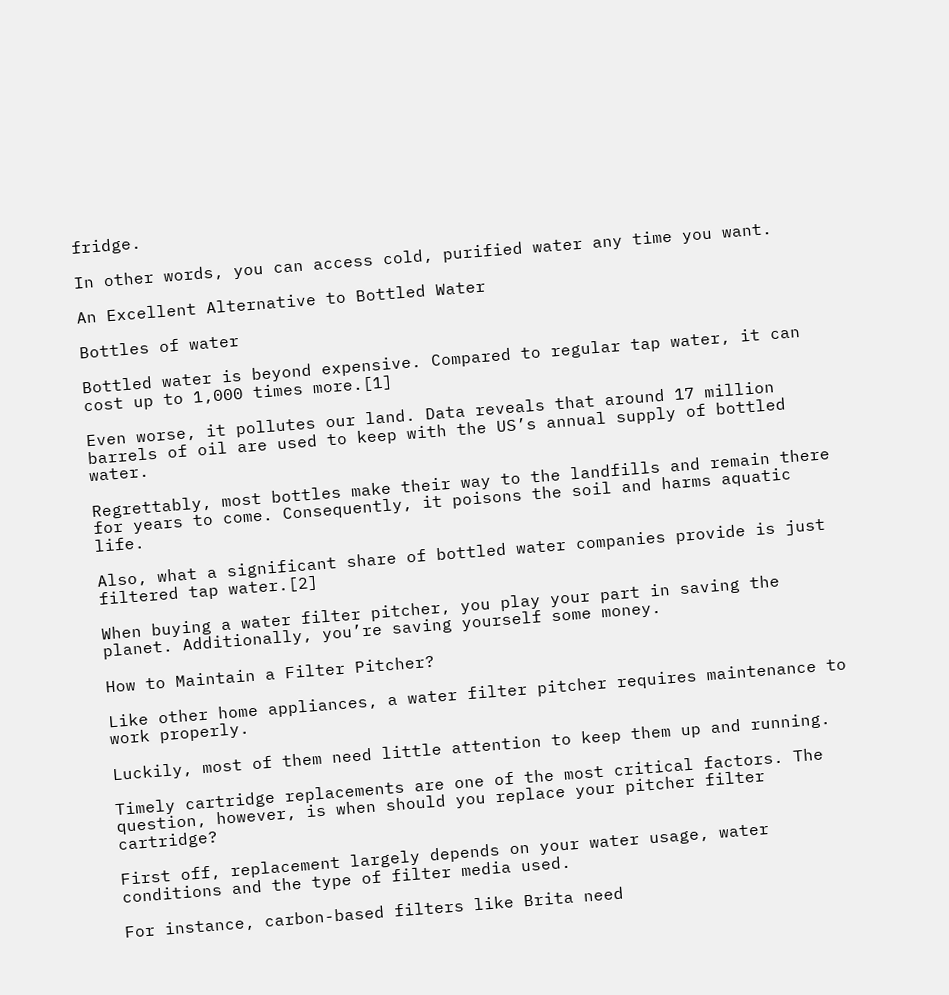fridge.

In other words, you can access cold, purified water any time you want.

An Excellent Alternative to Bottled Water

Bottles of water

Bottled water is beyond expensive. Compared to regular tap water, it can cost up to 1,000 times more.[1]

Even worse, it pollutes our land. Data reveals that around 17 million barrels of oil are used to keep with the US’s annual supply of bottled water.

Regrettably, most bottles make their way to the landfills and remain there for years to come. Consequently, it poisons the soil and harms aquatic life.

Also, what a significant share of bottled water companies provide is just filtered tap water.[2]

When buying a water filter pitcher, you play your part in saving the planet. Additionally, you’re saving yourself some money.

How to Maintain a Filter Pitcher?

Like other home appliances, a water filter pitcher requires maintenance to work properly.

Luckily, most of them need little attention to keep them up and running.

Timely cartridge replacements are one of the most critical factors. The question, however, is when should you replace your pitcher filter cartridge?

First off, replacement largely depends on your water usage, water conditions and the type of filter media used.

For instance, carbon-based filters like Brita need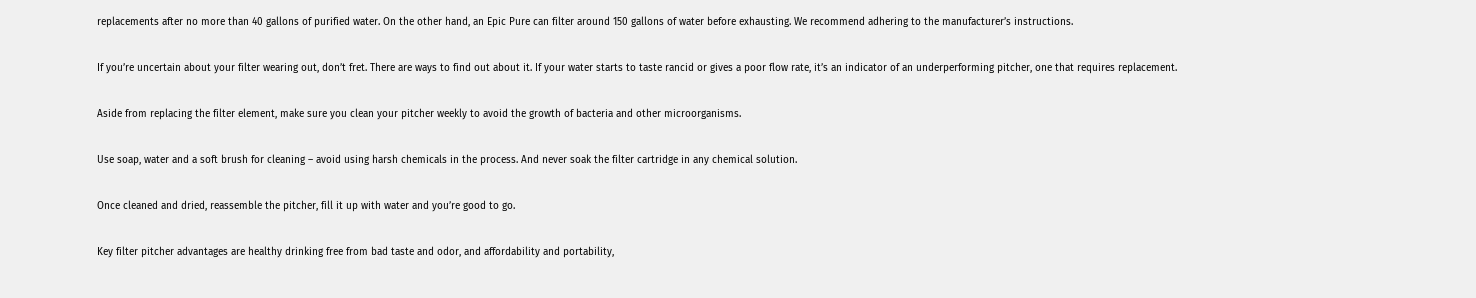replacements after no more than 40 gallons of purified water. On the other hand, an Epic Pure can filter around 150 gallons of water before exhausting. We recommend adhering to the manufacturer’s instructions.

If you’re uncertain about your filter wearing out, don’t fret. There are ways to find out about it. If your water starts to taste rancid or gives a poor flow rate, it’s an indicator of an underperforming pitcher, one that requires replacement.

Aside from replacing the filter element, make sure you clean your pitcher weekly to avoid the growth of bacteria and other microorganisms.

Use soap, water and a soft brush for cleaning – avoid using harsh chemicals in the process. And never soak the filter cartridge in any chemical solution.

Once cleaned and dried, reassemble the pitcher, fill it up with water and you’re good to go.

Key filter pitcher advantages are healthy drinking free from bad taste and odor, and affordability and portability,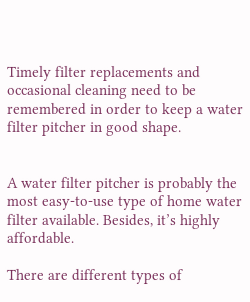Timely filter replacements and occasional cleaning need to be remembered in order to keep a water filter pitcher in good shape.


A water filter pitcher is probably the most easy-to-use type of home water filter available. Besides, it’s highly affordable.

There are different types of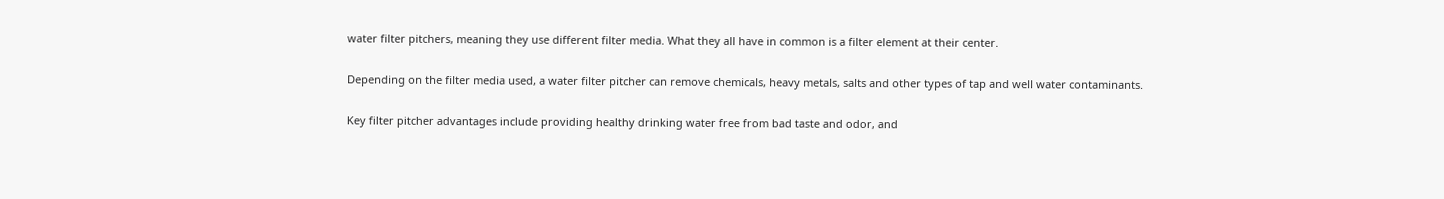water filter pitchers, meaning they use different filter media. What they all have in common is a filter element at their center.

Depending on the filter media used, a water filter pitcher can remove chemicals, heavy metals, salts and other types of tap and well water contaminants.

Key filter pitcher advantages include providing healthy drinking water free from bad taste and odor, and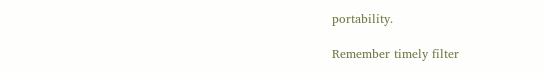portability.

Remember timely filter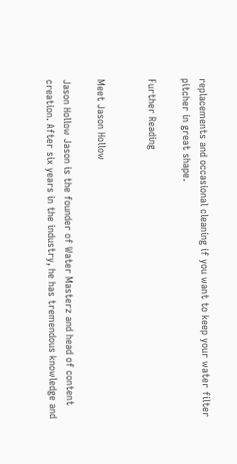replacements and occasional cleaning if you want to keep your water filter pitcher in great shape.

Further Reading


Meet Jason Hollow

Jason Hollow Jason is the founder of Water Masterz and head of content creation. After six years in the industry, he has tremendous knowledge and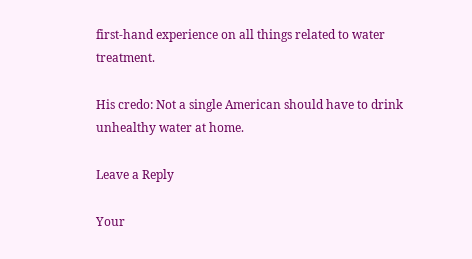first-hand experience on all things related to water treatment.

His credo: Not a single American should have to drink unhealthy water at home.

Leave a Reply

Your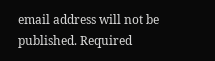email address will not be published. Required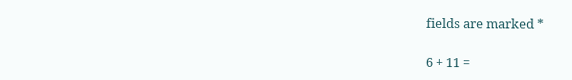fields are marked *

6 + 11 =